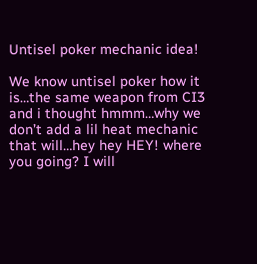Untisel poker mechanic idea!

We know untisel poker how it is…the same weapon from CI3 and i thought hmmm…why we don’t add a lil heat mechanic that will…hey hey HEY! where you going? I will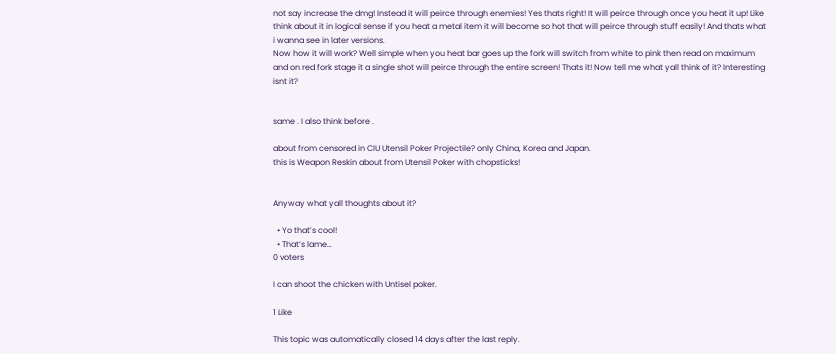not say increase the dmg! Instead it will peirce through enemies! Yes thats right! It will peirce through once you heat it up! Like think about it in logical sense if you heat a metal item it will become so hot that will peirce through stuff easily! And thats what i wanna see in later versions.
Now how it will work? Well simple when you heat bar goes up the fork will switch from white to pink then read on maximum and on red fork stage it a single shot will peirce through the entire screen! Thats it! Now tell me what yall think of it? Interesting isnt it?


same . I also think before .

about from censored in CIU Utensil Poker Projectile? only China, Korea and Japan.
this is Weapon Reskin about from Utensil Poker with chopsticks!


Anyway what yall thoughts about it?

  • Yo that’s cool!
  • That’s lame…
0 voters

I can shoot the chicken with Untisel poker.

1 Like

This topic was automatically closed 14 days after the last reply.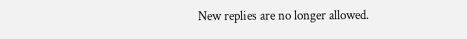New replies are no longer allowed.